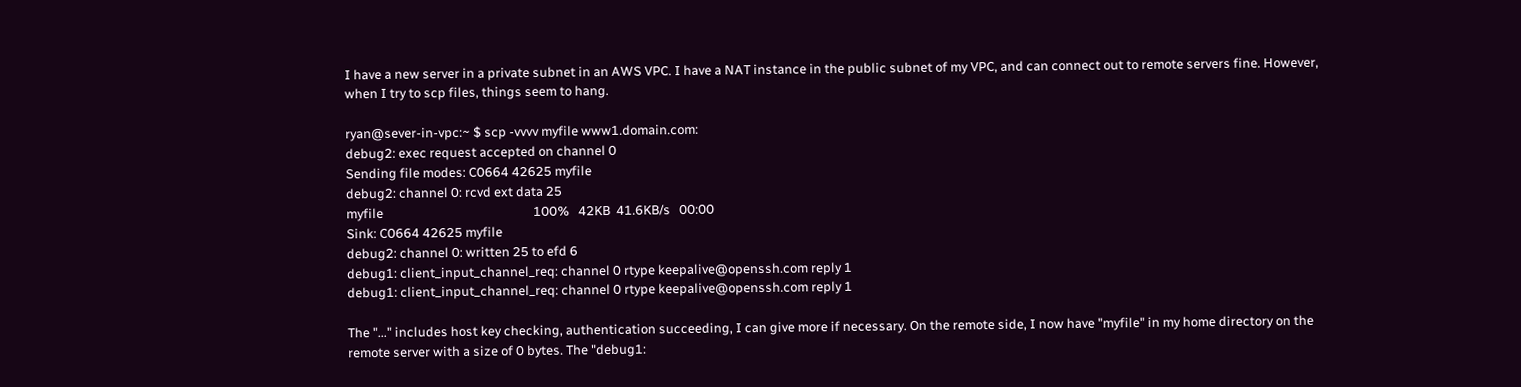I have a new server in a private subnet in an AWS VPC. I have a NAT instance in the public subnet of my VPC, and can connect out to remote servers fine. However, when I try to scp files, things seem to hang.

ryan@sever-in-vpc:~ $ scp -vvvv myfile www1.domain.com:
debug2: exec request accepted on channel 0
Sending file modes: C0664 42625 myfile
debug2: channel 0: rcvd ext data 25
myfile                                                  100%   42KB  41.6KB/s   00:00
Sink: C0664 42625 myfile
debug2: channel 0: written 25 to efd 6
debug1: client_input_channel_req: channel 0 rtype keepalive@openssh.com reply 1
debug1: client_input_channel_req: channel 0 rtype keepalive@openssh.com reply 1

The "..." includes host key checking, authentication succeeding, I can give more if necessary. On the remote side, I now have "myfile" in my home directory on the remote server with a size of 0 bytes. The "debug1: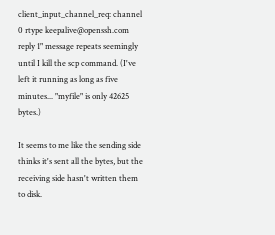client_input_channel_req: channel 0 rtype keepalive@openssh.com reply 1" message repeats seemingly until I kill the scp command. (I've left it running as long as five minutes... "myfile" is only 42625 bytes.)

It seems to me like the sending side thinks it's sent all the bytes, but the receiving side hasn't written them to disk.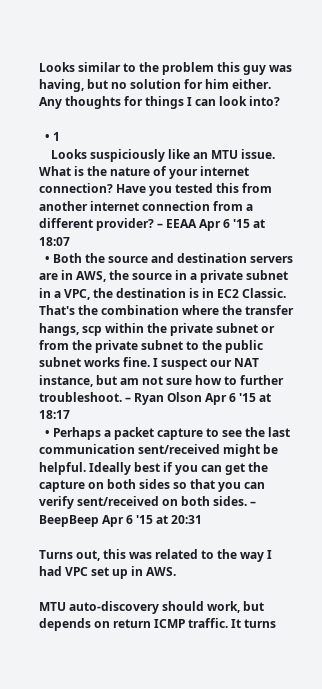Looks similar to the problem this guy was having, but no solution for him either. Any thoughts for things I can look into?

  • 1
    Looks suspiciously like an MTU issue. What is the nature of your internet connection? Have you tested this from another internet connection from a different provider? – EEAA Apr 6 '15 at 18:07
  • Both the source and destination servers are in AWS, the source in a private subnet in a VPC, the destination is in EC2 Classic. That's the combination where the transfer hangs, scp within the private subnet or from the private subnet to the public subnet works fine. I suspect our NAT instance, but am not sure how to further troubleshoot. – Ryan Olson Apr 6 '15 at 18:17
  • Perhaps a packet capture to see the last communication sent/received might be helpful. Ideally best if you can get the capture on both sides so that you can verify sent/received on both sides. – BeepBeep Apr 6 '15 at 20:31

Turns out, this was related to the way I had VPC set up in AWS.

MTU auto-discovery should work, but depends on return ICMP traffic. It turns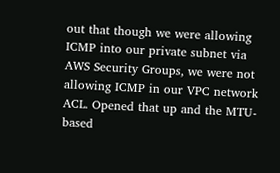out that though we were allowing ICMP into our private subnet via AWS Security Groups, we were not allowing ICMP in our VPC network ACL. Opened that up and the MTU-based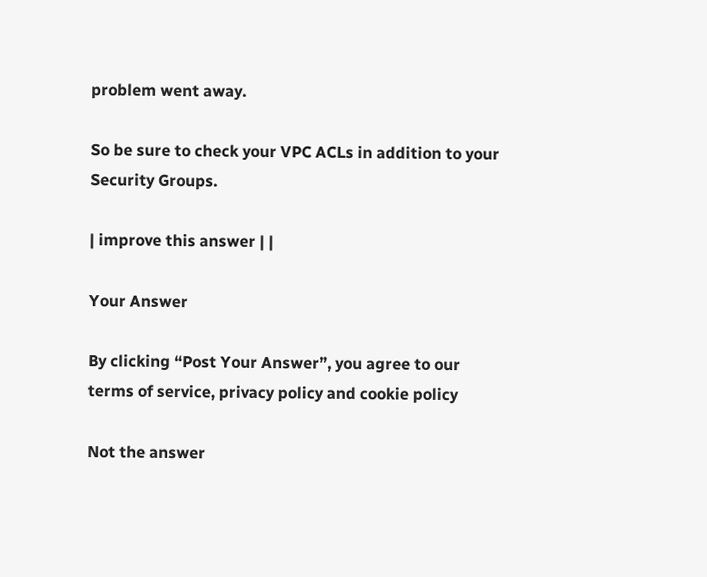problem went away.

So be sure to check your VPC ACLs in addition to your Security Groups.

| improve this answer | |

Your Answer

By clicking “Post Your Answer”, you agree to our terms of service, privacy policy and cookie policy

Not the answer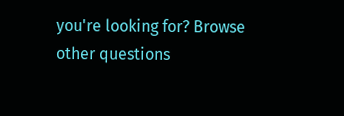you're looking for? Browse other questions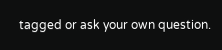tagged or ask your own question.